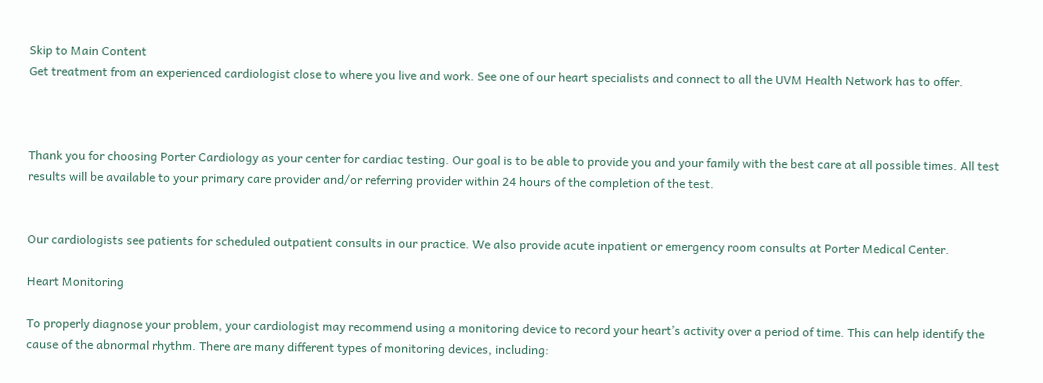Skip to Main Content
Get treatment from an experienced cardiologist close to where you live and work. See one of our heart specialists and connect to all the UVM Health Network has to offer.



Thank you for choosing Porter Cardiology as your center for cardiac testing. Our goal is to be able to provide you and your family with the best care at all possible times. All test results will be available to your primary care provider and/or referring provider within 24 hours of the completion of the test.


Our cardiologists see patients for scheduled outpatient consults in our practice. We also provide acute inpatient or emergency room consults at Porter Medical Center.

Heart Monitoring

To properly diagnose your problem, your cardiologist may recommend using a monitoring device to record your heart’s activity over a period of time. This can help identify the cause of the abnormal rhythm. There are many different types of monitoring devices, including: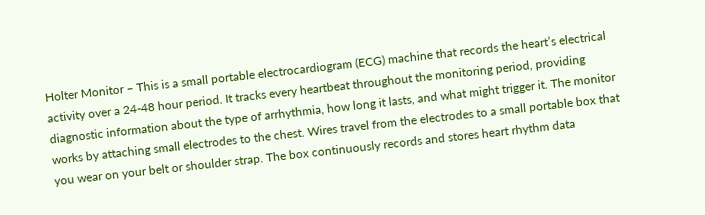Holter Monitor – This is a small portable electrocardiogram (ECG) machine that records the heart’s electrical activity over a 24-48 hour period. It tracks every heartbeat throughout the monitoring period, providing diagnostic information about the type of arrhythmia, how long it lasts, and what might trigger it. The monitor works by attaching small electrodes to the chest. Wires travel from the electrodes to a small portable box that you wear on your belt or shoulder strap. The box continuously records and stores heart rhythm data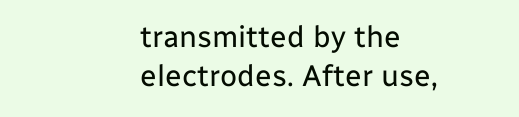transmitted by the electrodes. After use,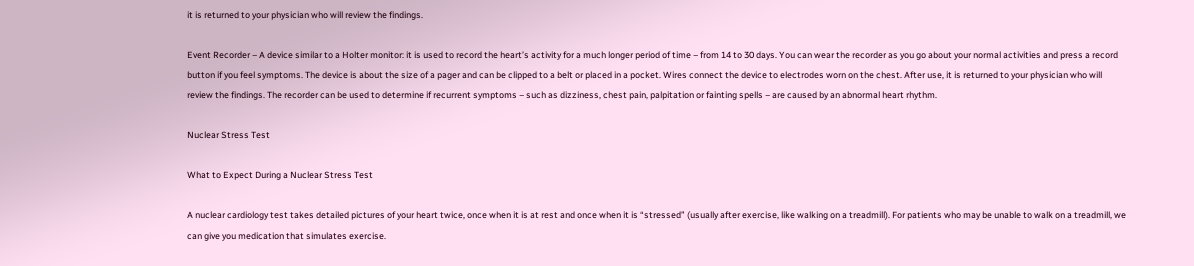it is returned to your physician who will review the findings.

Event Recorder – A device similar to a Holter monitor: it is used to record the heart’s activity for a much longer period of time – from 14 to 30 days. You can wear the recorder as you go about your normal activities and press a record button if you feel symptoms. The device is about the size of a pager and can be clipped to a belt or placed in a pocket. Wires connect the device to electrodes worn on the chest. After use, it is returned to your physician who will review the findings. The recorder can be used to determine if recurrent symptoms – such as dizziness, chest pain, palpitation or fainting spells – are caused by an abnormal heart rhythm.

Nuclear Stress Test

What to Expect During a Nuclear Stress Test

A nuclear cardiology test takes detailed pictures of your heart twice, once when it is at rest and once when it is “stressed” (usually after exercise, like walking on a treadmill). For patients who may be unable to walk on a treadmill, we can give you medication that simulates exercise.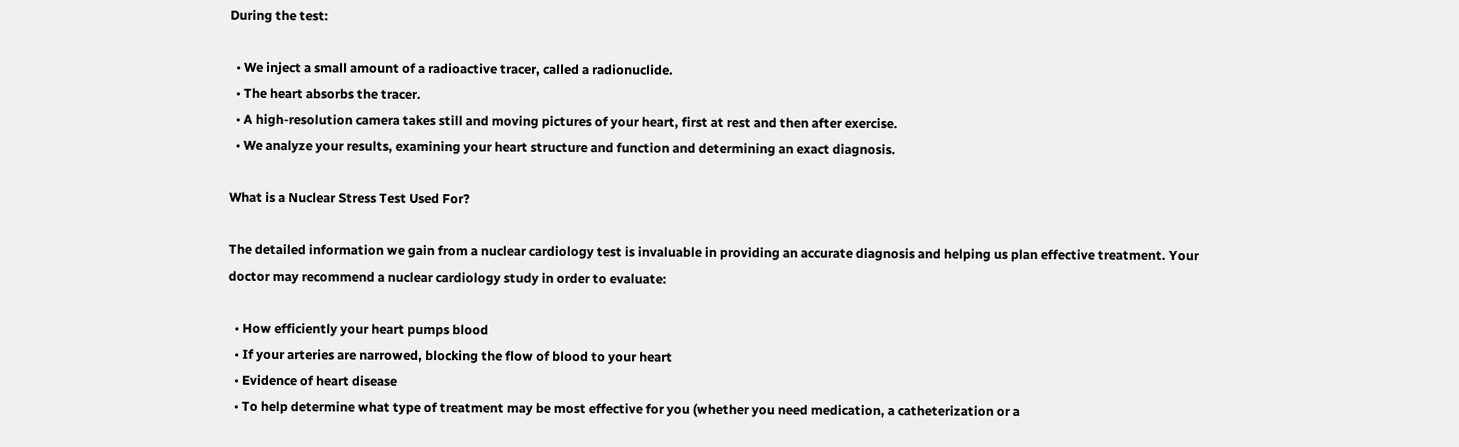During the test:

  • We inject a small amount of a radioactive tracer, called a radionuclide.
  • The heart absorbs the tracer.
  • A high-resolution camera takes still and moving pictures of your heart, first at rest and then after exercise.
  • We analyze your results, examining your heart structure and function and determining an exact diagnosis.

What is a Nuclear Stress Test Used For?

The detailed information we gain from a nuclear cardiology test is invaluable in providing an accurate diagnosis and helping us plan effective treatment. Your doctor may recommend a nuclear cardiology study in order to evaluate:

  • How efficiently your heart pumps blood
  • If your arteries are narrowed, blocking the flow of blood to your heart
  • Evidence of heart disease
  • To help determine what type of treatment may be most effective for you (whether you need medication, a catheterization or a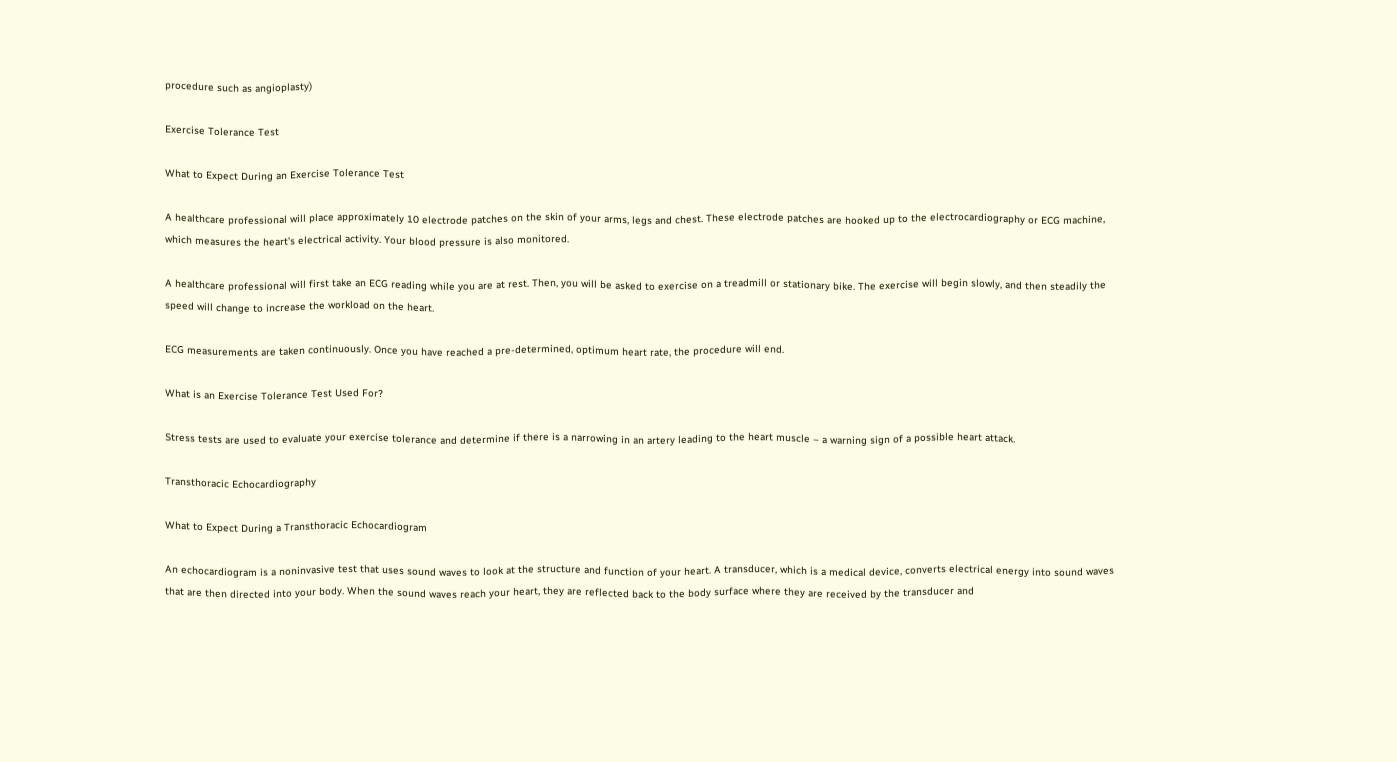procedure such as angioplasty)

Exercise Tolerance Test

What to Expect During an Exercise Tolerance Test

A healthcare professional will place approximately 10 electrode patches on the skin of your arms, legs and chest. These electrode patches are hooked up to the electrocardiography or ECG machine, which measures the heart’s electrical activity. Your blood pressure is also monitored.

A healthcare professional will first take an ECG reading while you are at rest. Then, you will be asked to exercise on a treadmill or stationary bike. The exercise will begin slowly, and then steadily the speed will change to increase the workload on the heart.

ECG measurements are taken continuously. Once you have reached a pre-determined, optimum heart rate, the procedure will end.

What is an Exercise Tolerance Test Used For?

Stress tests are used to evaluate your exercise tolerance and determine if there is a narrowing in an artery leading to the heart muscle – a warning sign of a possible heart attack.

Transthoracic Echocardiography

What to Expect During a Transthoracic Echocardiogram

An echocardiogram is a noninvasive test that uses sound waves to look at the structure and function of your heart. A transducer, which is a medical device, converts electrical energy into sound waves that are then directed into your body. When the sound waves reach your heart, they are reflected back to the body surface where they are received by the transducer and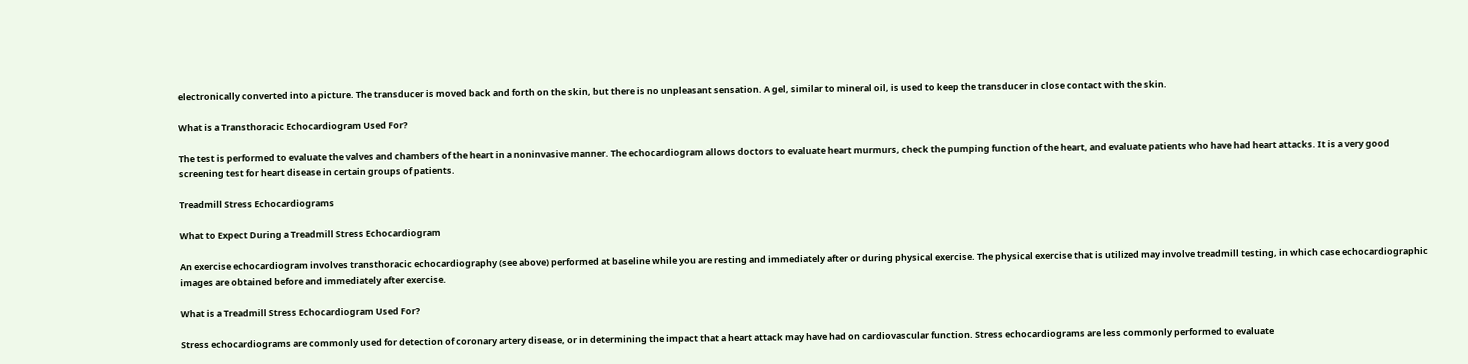electronically converted into a picture. The transducer is moved back and forth on the skin, but there is no unpleasant sensation. A gel, similar to mineral oil, is used to keep the transducer in close contact with the skin.

What is a Transthoracic Echocardiogram Used For?

The test is performed to evaluate the valves and chambers of the heart in a noninvasive manner. The echocardiogram allows doctors to evaluate heart murmurs, check the pumping function of the heart, and evaluate patients who have had heart attacks. It is a very good screening test for heart disease in certain groups of patients.

Treadmill Stress Echocardiograms

What to Expect During a Treadmill Stress Echocardiogram

An exercise echocardiogram involves transthoracic echocardiography (see above) performed at baseline while you are resting and immediately after or during physical exercise. The physical exercise that is utilized may involve treadmill testing, in which case echocardiographic images are obtained before and immediately after exercise.

What is a Treadmill Stress Echocardiogram Used For?

Stress echocardiograms are commonly used for detection of coronary artery disease, or in determining the impact that a heart attack may have had on cardiovascular function. Stress echocardiograms are less commonly performed to evaluate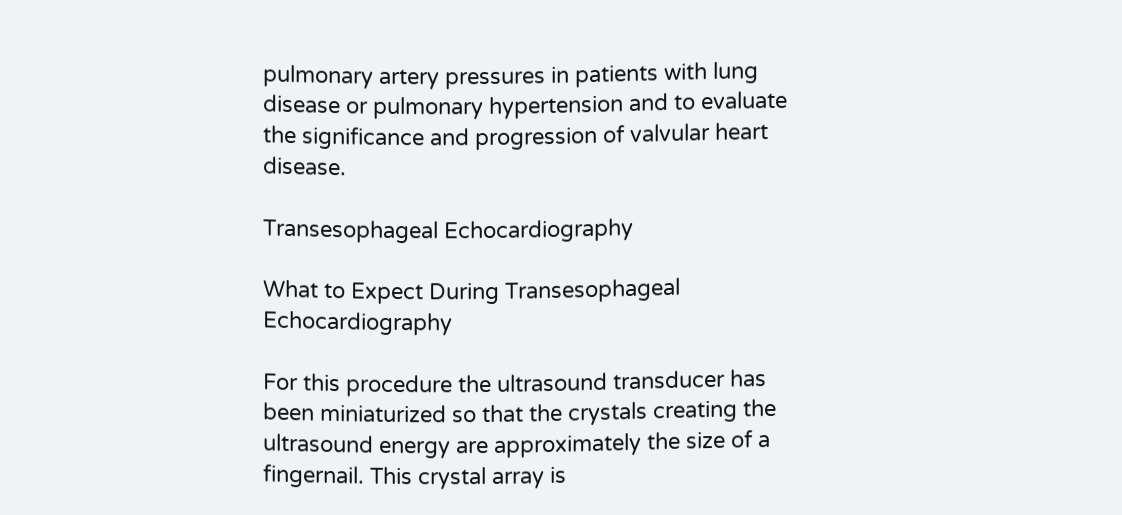pulmonary artery pressures in patients with lung disease or pulmonary hypertension and to evaluate the significance and progression of valvular heart disease.

Transesophageal Echocardiography

What to Expect During Transesophageal Echocardiography

For this procedure the ultrasound transducer has been miniaturized so that the crystals creating the ultrasound energy are approximately the size of a fingernail. This crystal array is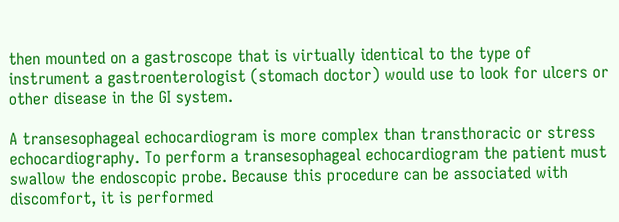then mounted on a gastroscope that is virtually identical to the type of instrument a gastroenterologist (stomach doctor) would use to look for ulcers or other disease in the GI system.

A transesophageal echocardiogram is more complex than transthoracic or stress echocardiography. To perform a transesophageal echocardiogram the patient must swallow the endoscopic probe. Because this procedure can be associated with discomfort, it is performed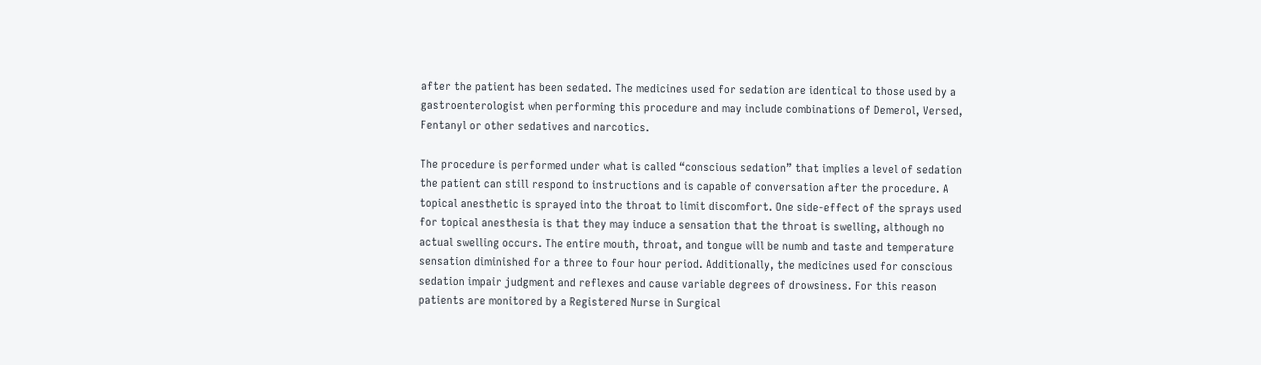after the patient has been sedated. The medicines used for sedation are identical to those used by a gastroenterologist when performing this procedure and may include combinations of Demerol, Versed, Fentanyl or other sedatives and narcotics.

The procedure is performed under what is called “conscious sedation” that implies a level of sedation the patient can still respond to instructions and is capable of conversation after the procedure. A topical anesthetic is sprayed into the throat to limit discomfort. One side-effect of the sprays used for topical anesthesia is that they may induce a sensation that the throat is swelling, although no actual swelling occurs. The entire mouth, throat, and tongue will be numb and taste and temperature sensation diminished for a three to four hour period. Additionally, the medicines used for conscious sedation impair judgment and reflexes and cause variable degrees of drowsiness. For this reason patients are monitored by a Registered Nurse in Surgical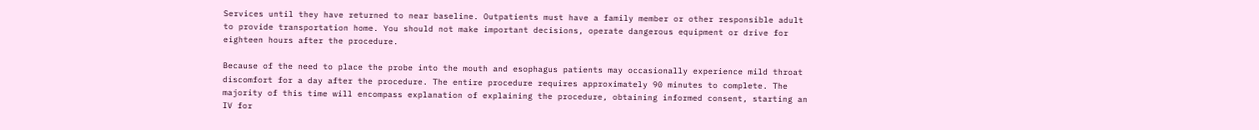Services until they have returned to near baseline. Outpatients must have a family member or other responsible adult to provide transportation home. You should not make important decisions, operate dangerous equipment or drive for eighteen hours after the procedure.

Because of the need to place the probe into the mouth and esophagus patients may occasionally experience mild throat discomfort for a day after the procedure. The entire procedure requires approximately 90 minutes to complete. The majority of this time will encompass explanation of explaining the procedure, obtaining informed consent, starting an IV for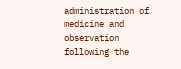administration of medicine and observation following the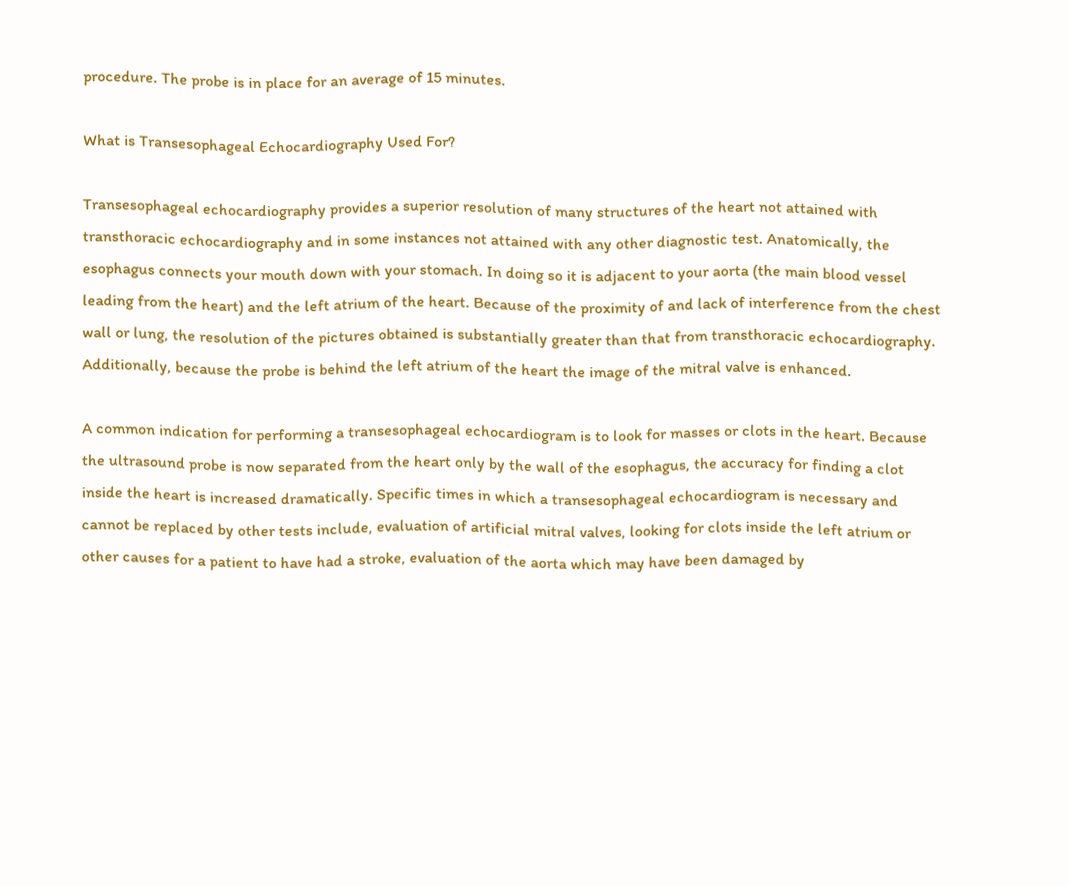procedure. The probe is in place for an average of 15 minutes.

What is Transesophageal Echocardiography Used For?

Transesophageal echocardiography provides a superior resolution of many structures of the heart not attained with transthoracic echocardiography and in some instances not attained with any other diagnostic test. Anatomically, the esophagus connects your mouth down with your stomach. In doing so it is adjacent to your aorta (the main blood vessel leading from the heart) and the left atrium of the heart. Because of the proximity of and lack of interference from the chest wall or lung, the resolution of the pictures obtained is substantially greater than that from transthoracic echocardiography. Additionally, because the probe is behind the left atrium of the heart the image of the mitral valve is enhanced.

A common indication for performing a transesophageal echocardiogram is to look for masses or clots in the heart. Because the ultrasound probe is now separated from the heart only by the wall of the esophagus, the accuracy for finding a clot inside the heart is increased dramatically. Specific times in which a transesophageal echocardiogram is necessary and cannot be replaced by other tests include, evaluation of artificial mitral valves, looking for clots inside the left atrium or other causes for a patient to have had a stroke, evaluation of the aorta which may have been damaged by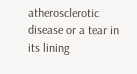atherosclerotic disease or a tear in its lining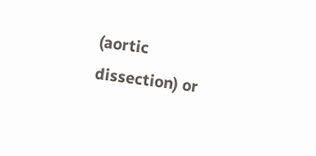(aortic dissection) or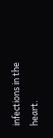infections in the heart.